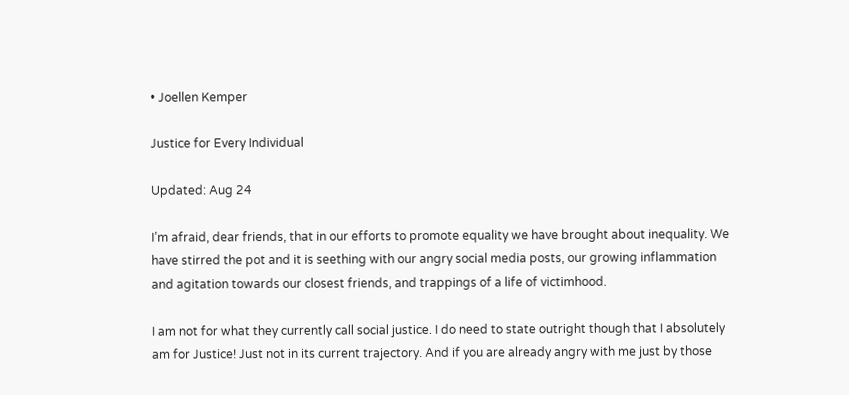• Joellen Kemper

Justice for Every Individual

Updated: Aug 24

I’m afraid, dear friends, that in our efforts to promote equality we have brought about inequality. We have stirred the pot and it is seething with our angry social media posts, our growing inflammation and agitation towards our closest friends, and trappings of a life of victimhood.

I am not for what they currently call social justice. I do need to state outright though that I absolutely am for Justice! Just not in its current trajectory. And if you are already angry with me just by those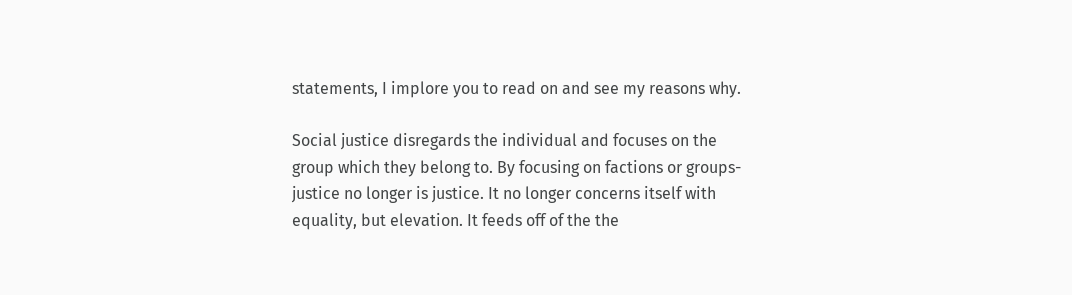statements, I implore you to read on and see my reasons why.

Social justice disregards the individual and focuses on the group which they belong to. By focusing on factions or groups- justice no longer is justice. It no longer concerns itself with equality, but elevation. It feeds off of the the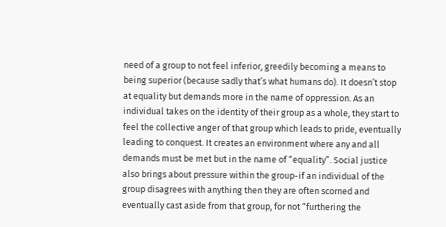need of a group to not feel inferior, greedily becoming a means to being superior (because sadly that’s what humans do). It doesn’t stop at equality but demands more in the name of oppression. As an individual takes on the identity of their group as a whole, they start to feel the collective anger of that group which leads to pride, eventually leading to conquest. It creates an environment where any and all demands must be met but in the name of “equality”. Social justice also brings about pressure within the group-if an individual of the group disagrees with anything then they are often scorned and eventually cast aside from that group, for not “furthering the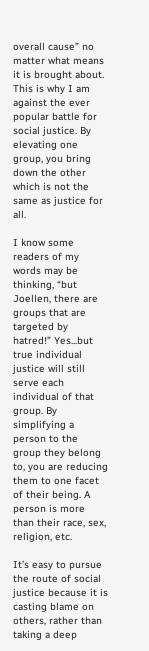overall cause” no matter what means it is brought about. This is why I am against the ever popular battle for social justice. By elevating one group, you bring down the other which is not the same as justice for all.

I know some readers of my words may be thinking, “but Joellen, there are groups that are targeted by hatred!” Yes...but true individual justice will still serve each individual of that group. By simplifying a person to the group they belong to, you are reducing them to one facet of their being. A person is more than their race, sex, religion, etc.

It’s easy to pursue the route of social justice because it is casting blame on others, rather than taking a deep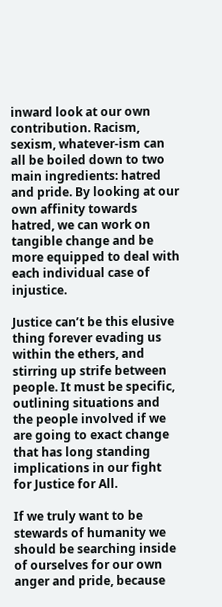inward look at our own contribution. Racism, sexism, whatever-ism can all be boiled down to two main ingredients: hatred and pride. By looking at our own affinity towards hatred, we can work on tangible change and be more equipped to deal with each individual case of injustice.

Justice can’t be this elusive thing forever evading us within the ethers, and stirring up strife between people. It must be specific, outlining situations and the people involved if we are going to exact change that has long standing implications in our fight for Justice for All.

If we truly want to be stewards of humanity we should be searching inside of ourselves for our own anger and pride, because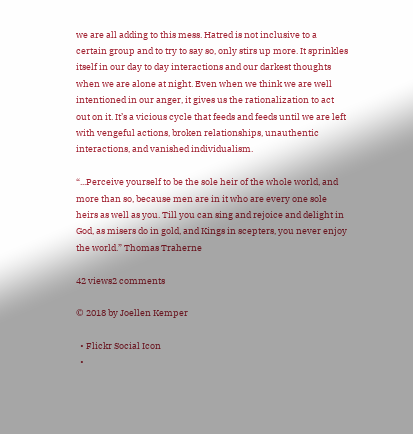we are all adding to this mess. Hatred is not inclusive to a certain group and to try to say so, only stirs up more. It sprinkles itself in our day to day interactions and our darkest thoughts when we are alone at night. Even when we think we are well intentioned in our anger, it gives us the rationalization to act out on it. It’s a vicious cycle that feeds and feeds until we are left with vengeful actions, broken relationships, unauthentic interactions, and vanished individualism.

“...Perceive yourself to be the sole heir of the whole world, and more than so, because men are in it who are every one sole heirs as well as you. Till you can sing and rejoice and delight in God, as misers do in gold, and Kings in scepters, you never enjoy the world.” Thomas Traherne

42 views2 comments

© 2018 by Joellen Kemper

  • Flickr Social Icon
  •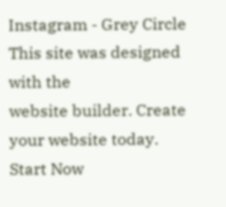Instagram - Grey Circle
This site was designed with the
website builder. Create your website today.
Start Now